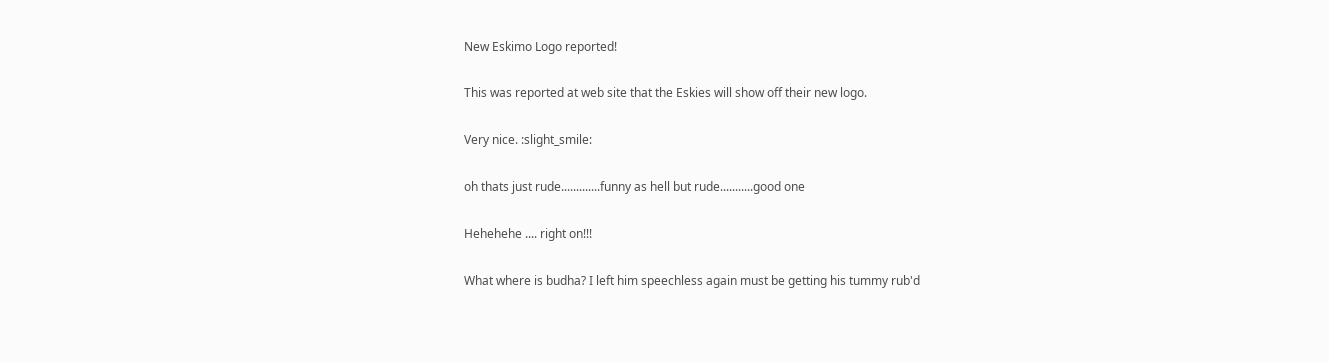New Eskimo Logo reported!

This was reported at web site that the Eskies will show off their new logo.

Very nice. :slight_smile:

oh thats just rude.............funny as hell but rude...........good one

Hehehehe .... right on!!!

What where is budha? I left him speechless again must be getting his tummy rub'd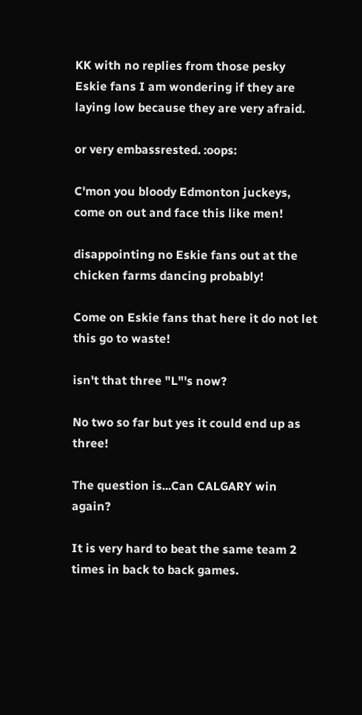KK with no replies from those pesky Eskie fans I am wondering if they are laying low because they are very afraid.

or very embassrested. :oops:

C'mon you bloody Edmonton juckeys, come on out and face this like men!

disappointing no Eskie fans out at the chicken farms dancing probably!

Come on Eskie fans that here it do not let this go to waste!

isn't that three "L"'s now?

No two so far but yes it could end up as three!

The question is...Can CALGARY win again?

It is very hard to beat the same team 2 times in back to back games.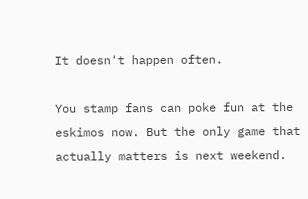It doesn't happen often.

You stamp fans can poke fun at the eskimos now. But the only game that actually matters is next weekend.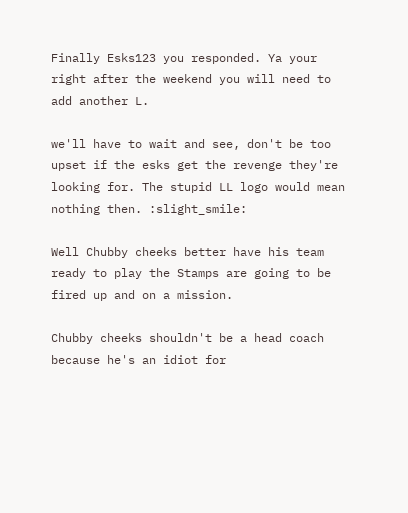Finally Esks123 you responded. Ya your right after the weekend you will need to add another L.

we'll have to wait and see, don't be too upset if the esks get the revenge they're looking for. The stupid LL logo would mean nothing then. :slight_smile:

Well Chubby cheeks better have his team ready to play the Stamps are going to be fired up and on a mission.

Chubby cheeks shouldn't be a head coach because he's an idiot for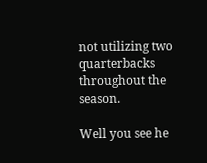not utilizing two quarterbacks throughout the season.

Well you see he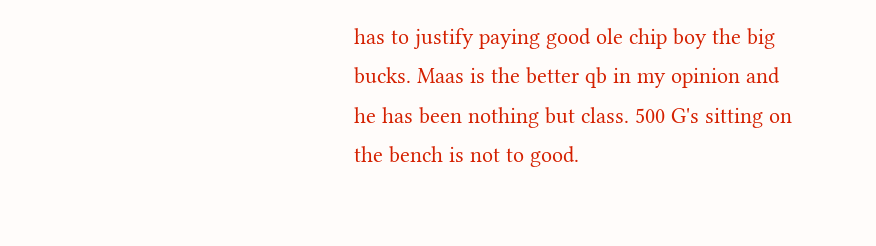has to justify paying good ole chip boy the big bucks. Maas is the better qb in my opinion and he has been nothing but class. 500 G's sitting on the bench is not to good.